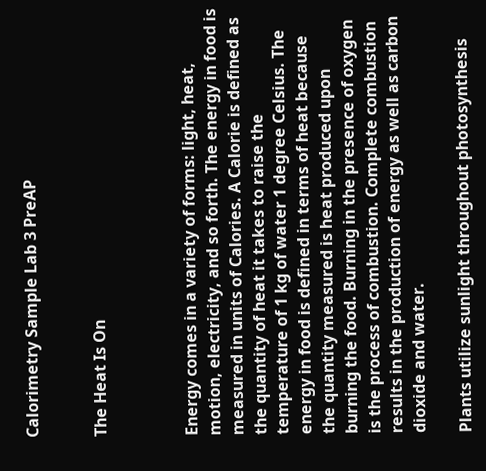Calorimetry Sample Lab 3 PreAP


The Heat Is On



Energy comes in a variety of forms: light, heat, motion, electricity, and so forth. The energy in food is measured in units of Calories. A Calorie is defined as the quantity of heat it takes to raise the temperature of 1 kg of water 1 degree Celsius. The energy in food is defined in terms of heat because the quantity measured is heat produced upon burning the food. Burning in the presence of oxygen is the process of combustion. Complete combustion results in the production of energy as well as carbon dioxide and water.

Plants utilize sunlight throughout photosynthesis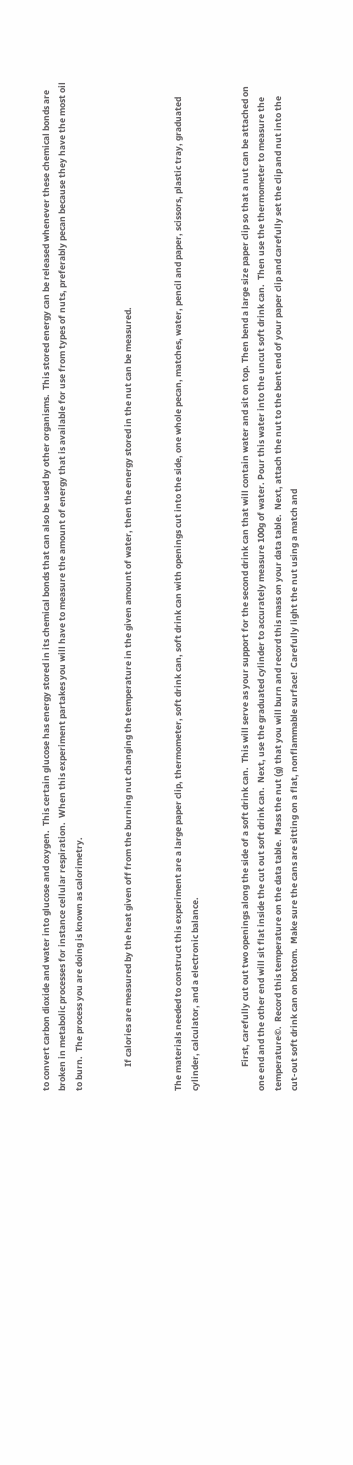to convert carbon dioxide and water into glucose and oxygen.  This certain glucose has energy stored in its chemical bonds that can also be used by other organisms.  This stored energy can be released whenever these chemical bonds are broken in metabolic processes for instance cellular respiration.  When this experiment partakes you will have to measure the amount of energy that is available for use from types of nuts, preferably pecan because they have the most oil to burn.  The process you are doing is known as calorimetry.


            If calories are measured by the heat given off from the burning nut changing the temperature in the given amount of water, then the energy stored in the nut can be measured.


The materials needed to construct this experiment are a large paper clip, thermometer, soft drink can, soft drink can with openings cut into the side, one whole pecan, matches, water, pencil and paper, scissors, plastic tray, graduated cylinder, calculator, and a electronic balance.


            First, carefully cut out two openings along the side of a soft drink can.  This will serve as your support for the second drink can that will contain water and sit on top. Then bend a large size paper clip so that a nut can be attached on one end and the other end will sit flat inside the cut out soft drink can.  Next, use the graduated cylinder to accurately measure 100g of water. Pour this water into the uncut soft drink can.  Then use the thermometer to measure the temperature©.  Record this temperature on the data table.  Mass the nut (g) that you will burn and record this mass on your data table.  Next, attach the nut to the bent end of your paper clip and carefully set the clip and nut into the cut-out soft drink can on bottom.  Make sure the cans are sitting on a flat, nonflammable surface!  Carefully light the nut using a match and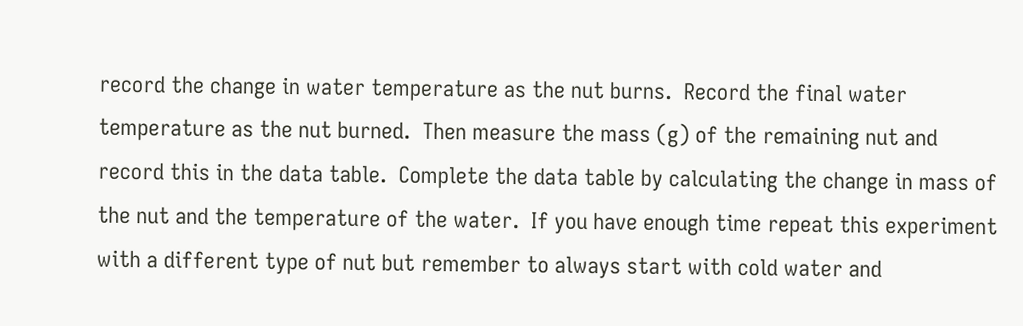record the change in water temperature as the nut burns.  Record the final water temperature as the nut burned.  Then measure the mass (g) of the remaining nut and record this in the data table.  Complete the data table by calculating the change in mass of the nut and the temperature of the water.  If you have enough time repeat this experiment with a different type of nut but remember to always start with cold water and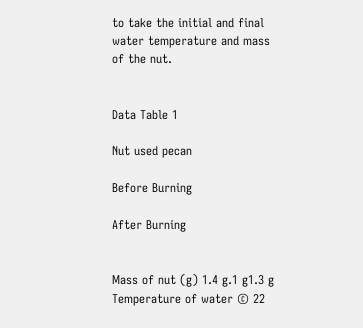to take the initial and final water temperature and mass of the nut.


Data Table 1

Nut used pecan

Before Burning

After Burning


Mass of nut (g) 1.4 g.1 g1.3 g
Temperature of water © 22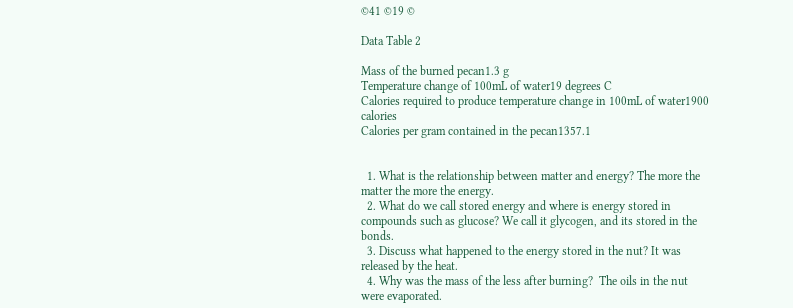©41 ©19 ©

Data Table 2

Mass of the burned pecan1.3 g
Temperature change of 100mL of water19 degrees C
Calories required to produce temperature change in 100mL of water1900 calories
Calories per gram contained in the pecan1357.1


  1. What is the relationship between matter and energy? The more the matter the more the energy.
  2. What do we call stored energy and where is energy stored in compounds such as glucose? We call it glycogen, and its stored in the bonds.
  3. Discuss what happened to the energy stored in the nut? It was released by the heat.
  4. Why was the mass of the less after burning?  The oils in the nut were evaporated.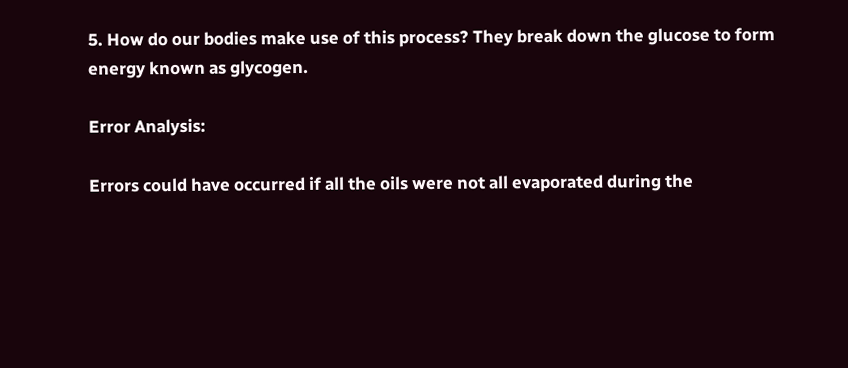5. How do our bodies make use of this process? They break down the glucose to form energy known as glycogen.

Error Analysis:

Errors could have occurred if all the oils were not all evaporated during the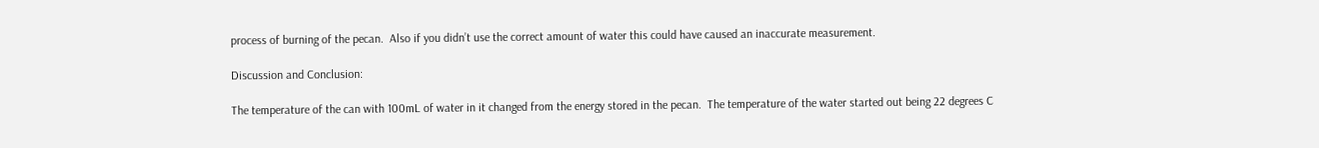process of burning of the pecan.  Also if you didn’t use the correct amount of water this could have caused an inaccurate measurement.

Discussion and Conclusion:

The temperature of the can with 100mL of water in it changed from the energy stored in the pecan.  The temperature of the water started out being 22 degrees C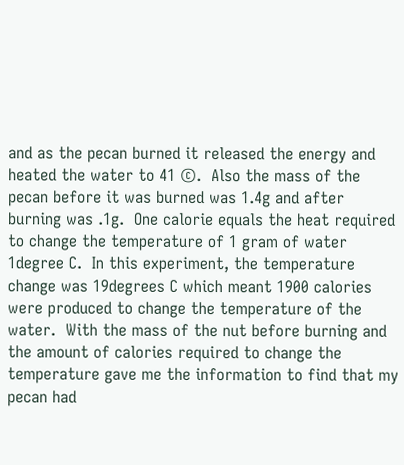and as the pecan burned it released the energy and heated the water to 41 ©.  Also the mass of the pecan before it was burned was 1.4g and after burning was .1g.  One calorie equals the heat required to change the temperature of 1 gram of water 1degree C.  In this experiment, the temperature change was 19degrees C which meant 1900 calories were produced to change the temperature of the water.  With the mass of the nut before burning and the amount of calories required to change the temperature gave me the information to find that my pecan had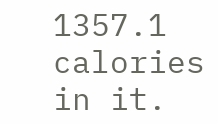1357.1 calories in it.